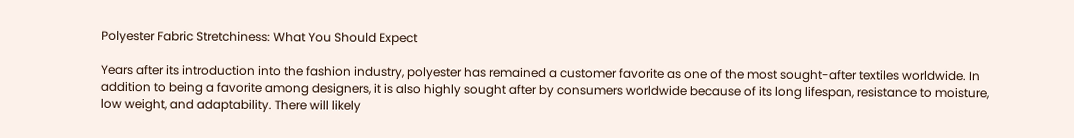Polyester Fabric Stretchiness: What You Should Expect

Years after its introduction into the fashion industry, polyester has remained a customer favorite as one of the most sought-after textiles worldwide. In addition to being a favorite among designers, it is also highly sought after by consumers worldwide because of its long lifespan, resistance to moisture, low weight, and adaptability. There will likely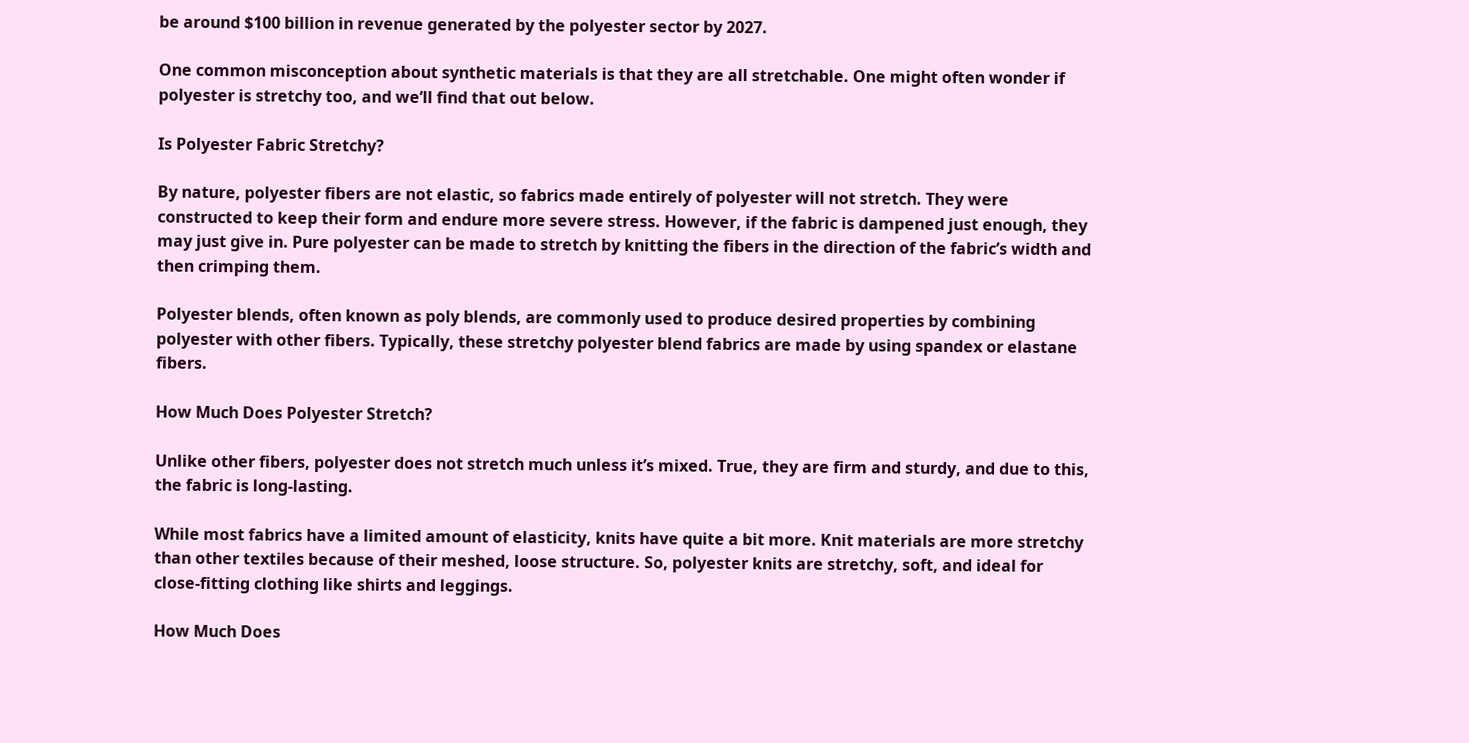be around $100 billion in revenue generated by the polyester sector by 2027.

One common misconception about synthetic materials is that they are all stretchable. One might often wonder if polyester is stretchy too, and we’ll find that out below.

Is Polyester Fabric Stretchy?

By nature, polyester fibers are not elastic, so fabrics made entirely of polyester will not stretch. They were constructed to keep their form and endure more severe stress. However, if the fabric is dampened just enough, they may just give in. Pure polyester can be made to stretch by knitting the fibers in the direction of the fabric’s width and then crimping them.

Polyester blends, often known as poly blends, are commonly used to produce desired properties by combining polyester with other fibers. Typically, these stretchy polyester blend fabrics are made by using spandex or elastane fibers.

How Much Does Polyester Stretch?

Unlike other fibers, polyester does not stretch much unless it’s mixed. True, they are firm and sturdy, and due to this, the fabric is long-lasting.

While most fabrics have a limited amount of elasticity, knits have quite a bit more. Knit materials are more stretchy than other textiles because of their meshed, loose structure. So, polyester knits are stretchy, soft, and ideal for close-fitting clothing like shirts and leggings.

How Much Does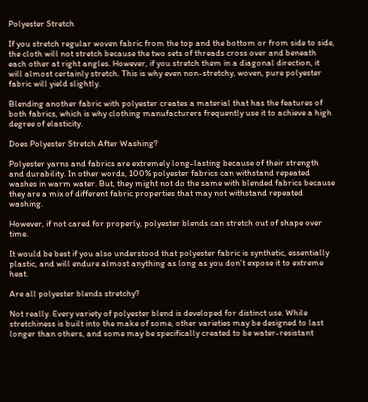Polyester Stretch

If you stretch regular woven fabric from the top and the bottom or from side to side, the cloth will not stretch because the two sets of threads cross over and beneath each other at right angles. However, if you stretch them in a diagonal direction, it will almost certainly stretch. This is why even non-stretchy, woven, pure polyester fabric will yield slightly.

Blending another fabric with polyester creates a material that has the features of both fabrics, which is why clothing manufacturers frequently use it to achieve a high degree of elasticity.

Does Polyester Stretch After Washing?

Polyester yarns and fabrics are extremely long-lasting because of their strength and durability. In other words, 100% polyester fabrics can withstand repeated washes in warm water. But, they might not do the same with blended fabrics because they are a mix of different fabric properties that may not withstand repeated washing.

However, if not cared for properly, polyester blends can stretch out of shape over time.

It would be best if you also understood that polyester fabric is synthetic, essentially plastic, and will endure almost anything as long as you don’t expose it to extreme heat.

Are all polyester blends stretchy?

Not really. Every variety of polyester blend is developed for distinct use. While stretchiness is built into the make of some, other varieties may be designed to last longer than others, and some may be specifically created to be water-resistant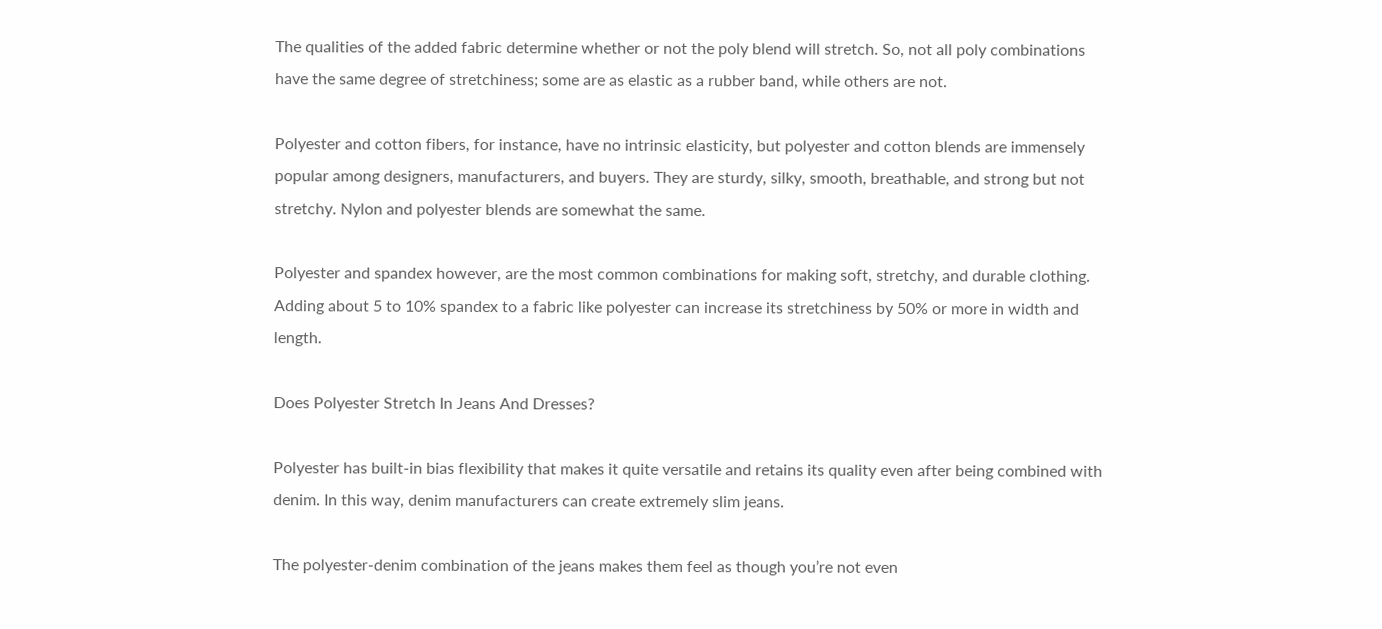The qualities of the added fabric determine whether or not the poly blend will stretch. So, not all poly combinations have the same degree of stretchiness; some are as elastic as a rubber band, while others are not.

Polyester and cotton fibers, for instance, have no intrinsic elasticity, but polyester and cotton blends are immensely popular among designers, manufacturers, and buyers. They are sturdy, silky, smooth, breathable, and strong but not stretchy. Nylon and polyester blends are somewhat the same.

Polyester and spandex however, are the most common combinations for making soft, stretchy, and durable clothing. Adding about 5 to 10% spandex to a fabric like polyester can increase its stretchiness by 50% or more in width and length.

Does Polyester Stretch In Jeans And Dresses?

Polyester has built-in bias flexibility that makes it quite versatile and retains its quality even after being combined with denim. In this way, denim manufacturers can create extremely slim jeans.

The polyester-denim combination of the jeans makes them feel as though you’re not even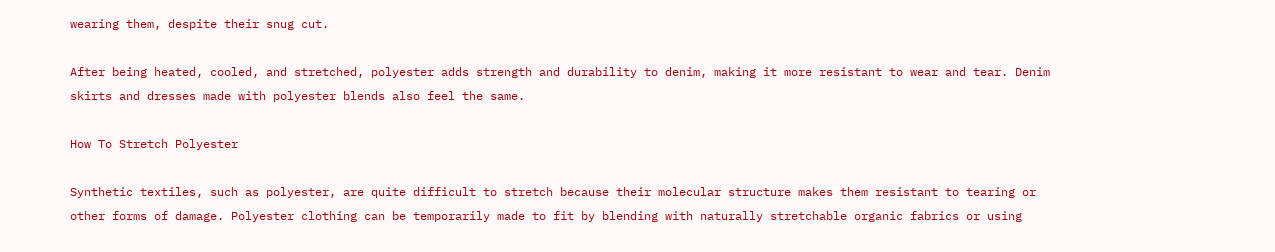wearing them, despite their snug cut.

After being heated, cooled, and stretched, polyester adds strength and durability to denim, making it more resistant to wear and tear. Denim skirts and dresses made with polyester blends also feel the same.

How To Stretch Polyester

Synthetic textiles, such as polyester, are quite difficult to stretch because their molecular structure makes them resistant to tearing or other forms of damage. Polyester clothing can be temporarily made to fit by blending with naturally stretchable organic fabrics or using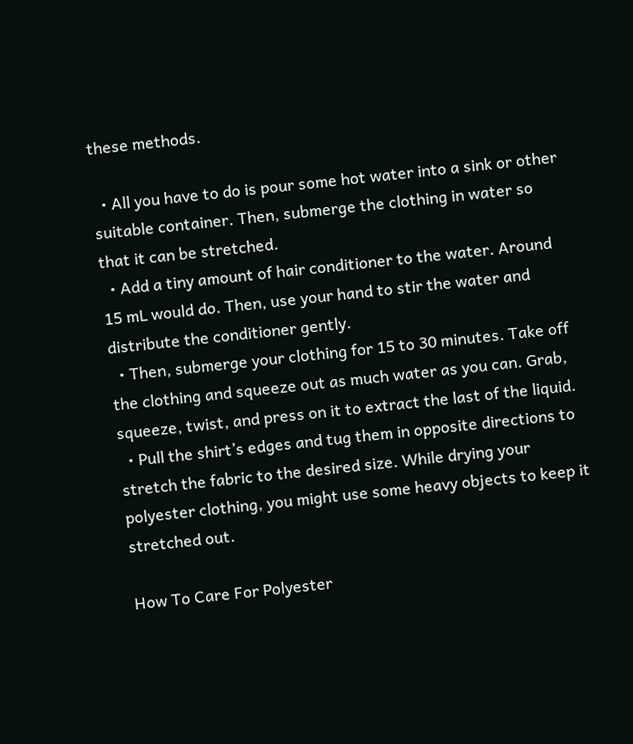these methods.

  • All you have to do is pour some hot water into a sink or other suitable container. Then, submerge the clothing in water so that it can be stretched.
  • Add a tiny amount of hair conditioner to the water. Around 15 mL would do. Then, use your hand to stir the water and distribute the conditioner gently.
  • Then, submerge your clothing for 15 to 30 minutes. Take off the clothing and squeeze out as much water as you can. Grab, squeeze, twist, and press on it to extract the last of the liquid.
  • Pull the shirt’s edges and tug them in opposite directions to stretch the fabric to the desired size. While drying your polyester clothing, you might use some heavy objects to keep it stretched out.

How To Care For Polyester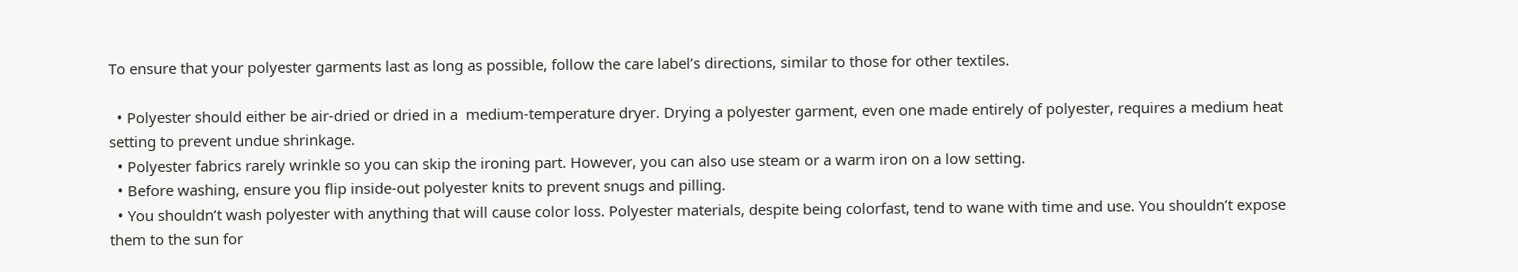To ensure that your polyester garments last as long as possible, follow the care label’s directions, similar to those for other textiles.

  • Polyester should either be air-dried or dried in a  medium-temperature dryer. Drying a polyester garment, even one made entirely of polyester, requires a medium heat setting to prevent undue shrinkage.
  • Polyester fabrics rarely wrinkle so you can skip the ironing part. However, you can also use steam or a warm iron on a low setting.
  • Before washing, ensure you flip inside-out polyester knits to prevent snugs and pilling.
  • You shouldn’t wash polyester with anything that will cause color loss. Polyester materials, despite being colorfast, tend to wane with time and use. You shouldn’t expose them to the sun for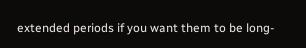extended periods if you want them to be long-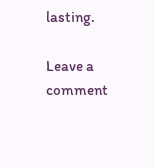lasting.

Leave a comment